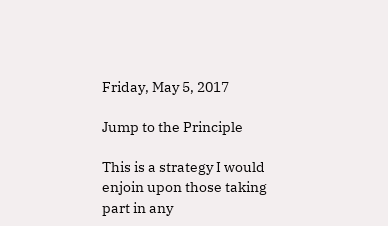Friday, May 5, 2017

Jump to the Principle

This is a strategy I would enjoin upon those taking part in any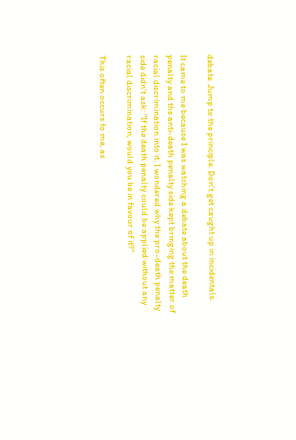debate. Jump to the principle. Don't get caught up in incidentals.

It came to me because I was watching a debate about the death penalty and the anti-death penalty side kept bringing the matter of racial discrimination into it. I wondered why the pro-death penalty side didn't ask: "If the death penalty could be applied without any racial discrimination, would you be in favour of it?"

This often occurs to me, as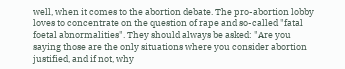well, when it comes to the abortion debate. The pro-abortion lobby loves to concentrate on the question of rape and so-called "fatal foetal abnormalities". They should always be asked: "Are you saying those are the only situations where you consider abortion justified, and if not, why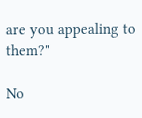are you appealing to them?"

No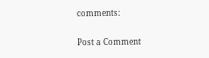comments:

Post a Comment